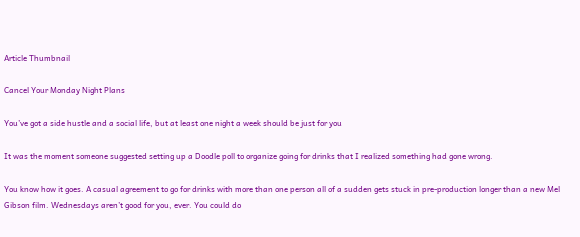Article Thumbnail

Cancel Your Monday Night Plans

You’ve got a side hustle and a social life, but at least one night a week should be just for you

It was the moment someone suggested setting up a Doodle poll to organize going for drinks that I realized something had gone wrong.

You know how it goes. A casual agreement to go for drinks with more than one person all of a sudden gets stuck in pre-production longer than a new Mel Gibson film. Wednesdays aren’t good for you, ever. You could do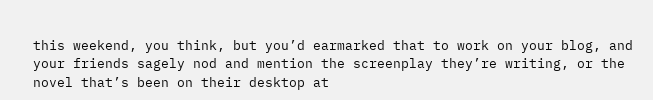this weekend, you think, but you’d earmarked that to work on your blog, and your friends sagely nod and mention the screenplay they’re writing, or the novel that’s been on their desktop at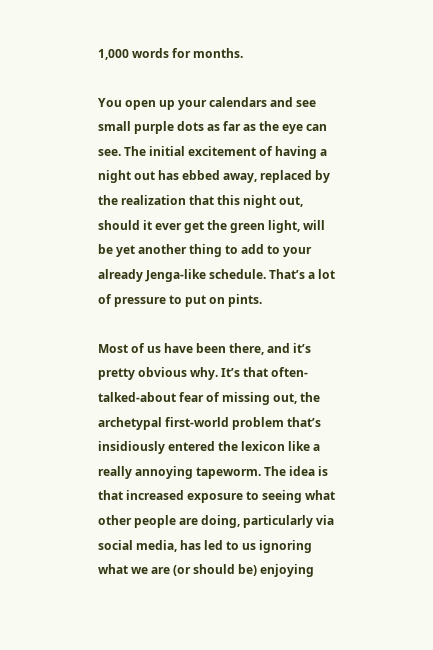1,000 words for months.

You open up your calendars and see small purple dots as far as the eye can see. The initial excitement of having a night out has ebbed away, replaced by the realization that this night out, should it ever get the green light, will be yet another thing to add to your already Jenga-like schedule. That’s a lot of pressure to put on pints.

Most of us have been there, and it’s pretty obvious why. It’s that often-talked-about fear of missing out, the archetypal first-world problem that’s insidiously entered the lexicon like a really annoying tapeworm. The idea is that increased exposure to seeing what other people are doing, particularly via social media, has led to us ignoring what we are (or should be) enjoying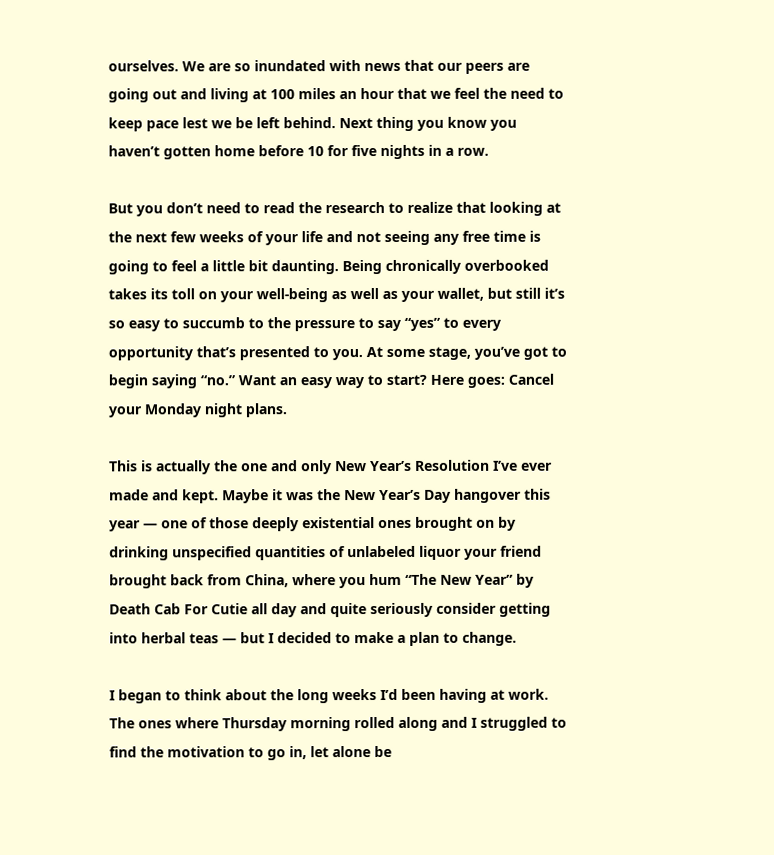ourselves. We are so inundated with news that our peers are going out and living at 100 miles an hour that we feel the need to keep pace lest we be left behind. Next thing you know you haven’t gotten home before 10 for five nights in a row.

But you don’t need to read the research to realize that looking at the next few weeks of your life and not seeing any free time is going to feel a little bit daunting. Being chronically overbooked takes its toll on your well-being as well as your wallet, but still it’s so easy to succumb to the pressure to say “yes” to every opportunity that’s presented to you. At some stage, you’ve got to begin saying “no.” Want an easy way to start? Here goes: Cancel your Monday night plans.

This is actually the one and only New Year’s Resolution I’ve ever made and kept. Maybe it was the New Year’s Day hangover this year — one of those deeply existential ones brought on by drinking unspecified quantities of unlabeled liquor your friend brought back from China, where you hum “The New Year” by Death Cab For Cutie all day and quite seriously consider getting into herbal teas — but I decided to make a plan to change.

I began to think about the long weeks I’d been having at work. The ones where Thursday morning rolled along and I struggled to find the motivation to go in, let alone be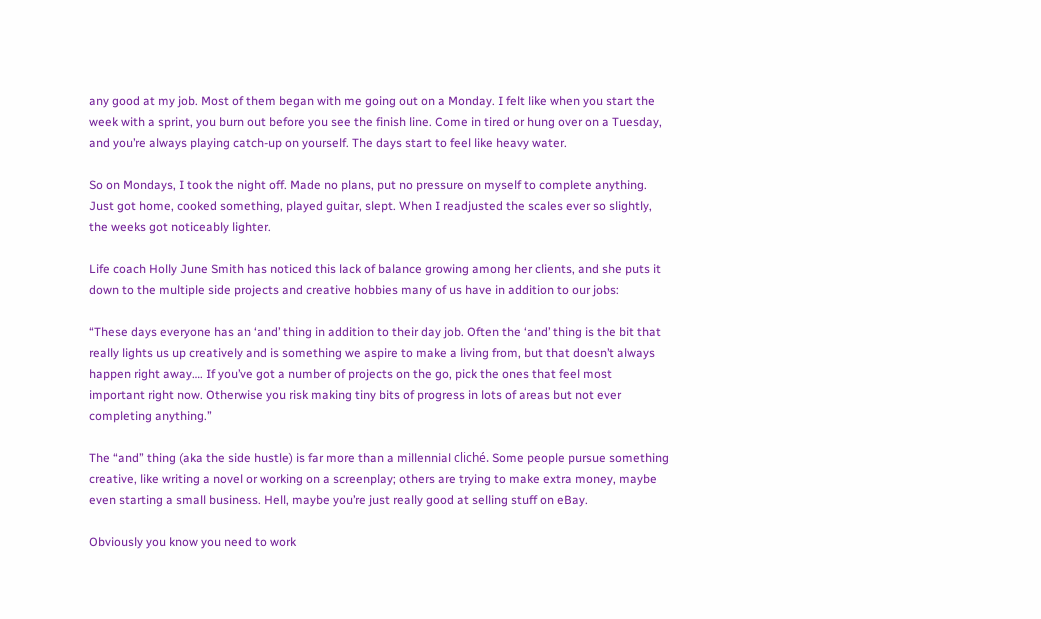any good at my job. Most of them began with me going out on a Monday. I felt like when you start the week with a sprint, you burn out before you see the finish line. Come in tired or hung over on a Tuesday, and you’re always playing catch-up on yourself. The days start to feel like heavy water.

So on Mondays, I took the night off. Made no plans, put no pressure on myself to complete anything. Just got home, cooked something, played guitar, slept. When I readjusted the scales ever so slightly, the weeks got noticeably lighter.

Life coach Holly June Smith has noticed this lack of balance growing among her clients, and she puts it down to the multiple side projects and creative hobbies many of us have in addition to our jobs:

“These days everyone has an ‘and’ thing in addition to their day job. Often the ‘and’ thing is the bit that really lights us up creatively and is something we aspire to make a living from, but that doesn’t always happen right away…. If you’ve got a number of projects on the go, pick the ones that feel most important right now. Otherwise you risk making tiny bits of progress in lots of areas but not ever completing anything.”

The “and” thing (aka the side hustle) is far more than a millennial cliché. Some people pursue something creative, like writing a novel or working on a screenplay; others are trying to make extra money, maybe even starting a small business. Hell, maybe you’re just really good at selling stuff on eBay.

Obviously you know you need to work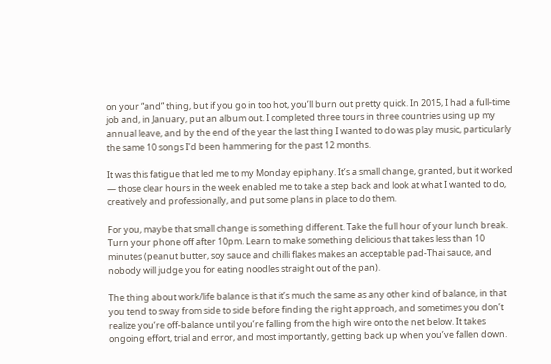on your “and” thing, but if you go in too hot, you’ll burn out pretty quick. In 2015, I had a full-time job and, in January, put an album out. I completed three tours in three countries using up my annual leave, and by the end of the year the last thing I wanted to do was play music, particularly the same 10 songs I’d been hammering for the past 12 months.

It was this fatigue that led me to my Monday epiphany. It’s a small change, granted, but it worked — those clear hours in the week enabled me to take a step back and look at what I wanted to do, creatively and professionally, and put some plans in place to do them.

For you, maybe that small change is something different. Take the full hour of your lunch break. Turn your phone off after 10pm. Learn to make something delicious that takes less than 10 minutes (peanut butter, soy sauce and chilli flakes makes an acceptable pad-Thai sauce, and nobody will judge you for eating noodles straight out of the pan).

The thing about work/life balance is that it’s much the same as any other kind of balance, in that you tend to sway from side to side before finding the right approach, and sometimes you don’t realize you’re off-balance until you’re falling from the high wire onto the net below. It takes ongoing effort, trial and error, and most importantly, getting back up when you’ve fallen down.